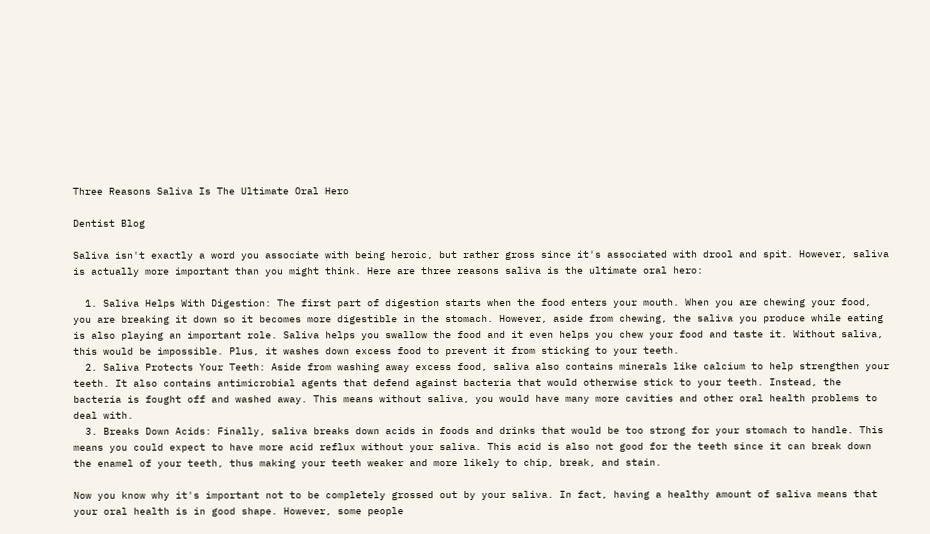Three Reasons Saliva Is The Ultimate Oral Hero

Dentist Blog

Saliva isn't exactly a word you associate with being heroic, but rather gross since it's associated with drool and spit. However, saliva is actually more important than you might think. Here are three reasons saliva is the ultimate oral hero:

  1. Saliva Helps With Digestion: The first part of digestion starts when the food enters your mouth. When you are chewing your food, you are breaking it down so it becomes more digestible in the stomach. However, aside from chewing, the saliva you produce while eating is also playing an important role. Saliva helps you swallow the food and it even helps you chew your food and taste it. Without saliva, this would be impossible. Plus, it washes down excess food to prevent it from sticking to your teeth.
  2. Saliva Protects Your Teeth: Aside from washing away excess food, saliva also contains minerals like calcium to help strengthen your teeth. It also contains antimicrobial agents that defend against bacteria that would otherwise stick to your teeth. Instead, the bacteria is fought off and washed away. This means without saliva, you would have many more cavities and other oral health problems to deal with.
  3. Breaks Down Acids: Finally, saliva breaks down acids in foods and drinks that would be too strong for your stomach to handle. This means you could expect to have more acid reflux without your saliva. This acid is also not good for the teeth since it can break down the enamel of your teeth, thus making your teeth weaker and more likely to chip, break, and stain.

Now you know why it's important not to be completely grossed out by your saliva. In fact, having a healthy amount of saliva means that your oral health is in good shape. However, some people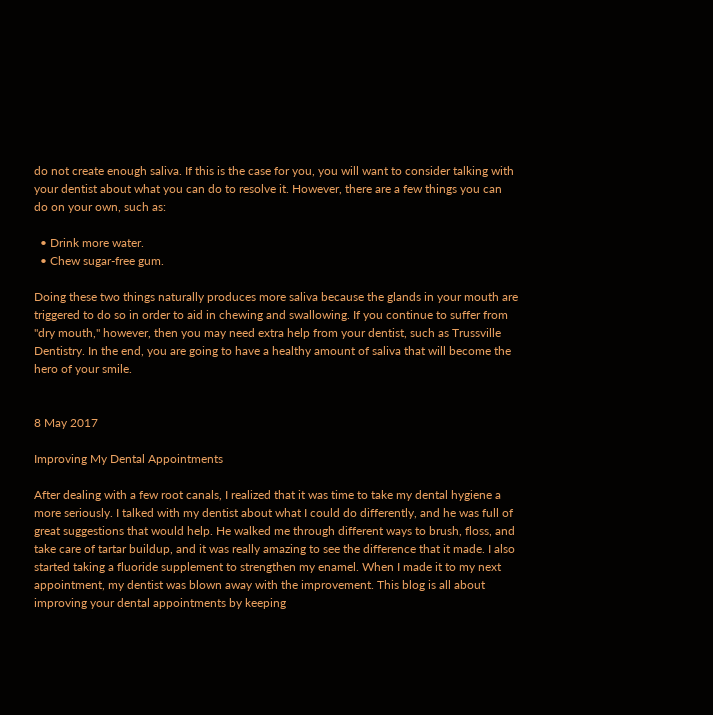do not create enough saliva. If this is the case for you, you will want to consider talking with your dentist about what you can do to resolve it. However, there are a few things you can do on your own, such as:

  • Drink more water.
  • Chew sugar-free gum.

Doing these two things naturally produces more saliva because the glands in your mouth are triggered to do so in order to aid in chewing and swallowing. If you continue to suffer from "dry mouth," however, then you may need extra help from your dentist, such as Trussville Dentistry. In the end, you are going to have a healthy amount of saliva that will become the hero of your smile.


8 May 2017

Improving My Dental Appointments

After dealing with a few root canals, I realized that it was time to take my dental hygiene a more seriously. I talked with my dentist about what I could do differently, and he was full of great suggestions that would help. He walked me through different ways to brush, floss, and take care of tartar buildup, and it was really amazing to see the difference that it made. I also started taking a fluoride supplement to strengthen my enamel. When I made it to my next appointment, my dentist was blown away with the improvement. This blog is all about improving your dental appointments by keeping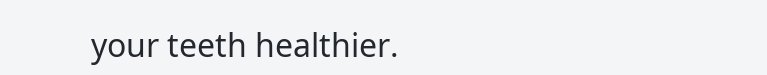your teeth healthier.